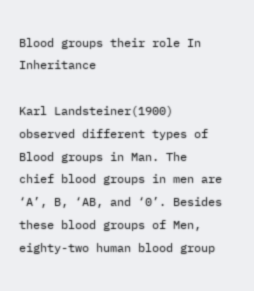Blood groups their role In Inheritance

Karl Landsteiner(1900) observed different types of Blood groups in Man. The chief blood groups in men are ‘A’, B, ‘AB, and ‘0’. Besides these blood groups of Men, eighty-two human blood group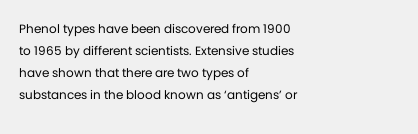Phenol types have been discovered from 1900 to 1965 by different scientists. Extensive studies have shown that there are two types of substances in the blood known as ‘antigens’ or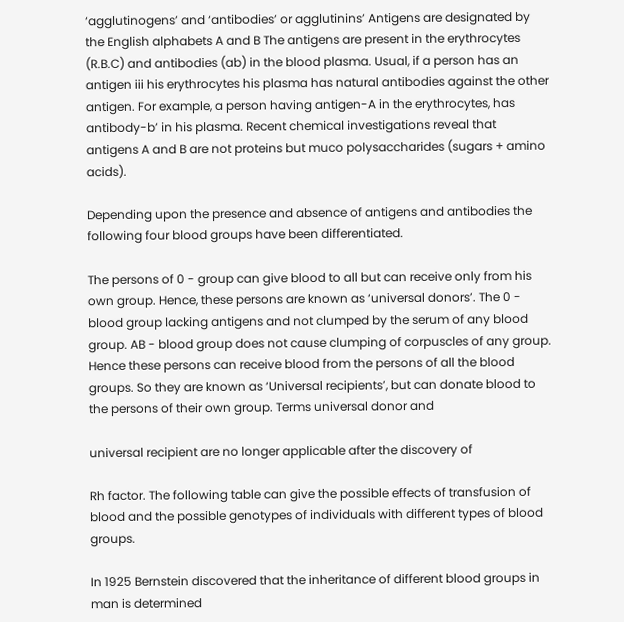‘agglutinogens’ and ‘antibodies’ or agglutinins’ Antigens are designated by the English alphabets A and B The antigens are present in the erythrocytes (R.B.C) and antibodies (ab) in the blood plasma. Usual, if a person has an antigen iii his erythrocytes his plasma has natural antibodies against the other antigen. For example, a person having antigen-A in the erythrocytes, has antibody-b’ in his plasma. Recent chemical investigations reveal that antigens A and B are not proteins but muco polysaccharides (sugars + amino acids).

Depending upon the presence and absence of antigens and antibodies the following four blood groups have been differentiated.

The persons of 0 - group can give blood to all but can receive only from his own group. Hence, these persons are known as ‘universal donors’. The 0 - blood group lacking antigens and not clumped by the serum of any blood group. AB - blood group does not cause clumping of corpuscles of any group. Hence these persons can receive blood from the persons of all the blood groups. So they are known as ‘Universal recipients’, but can donate blood to the persons of their own group. Terms universal donor and

universal recipient are no longer applicable after the discovery of

Rh factor. The following table can give the possible effects of transfusion of blood and the possible genotypes of individuals with different types of blood groups.

In 1925 Bernstein discovered that the inheritance of different blood groups in man is determined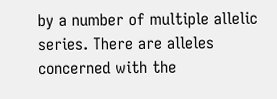by a number of multiple allelic series. There are alleles concerned with the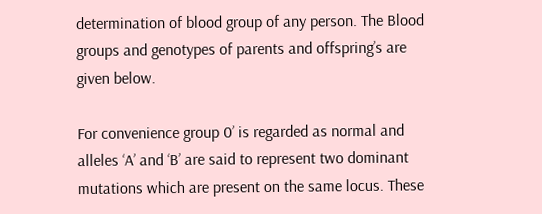determination of blood group of any person. The Blood groups and genotypes of parents and offspring’s are given below.

For convenience group 0’ is regarded as normal and alleles ‘A’ and ‘B’ are said to represent two dominant mutations which are present on the same locus. These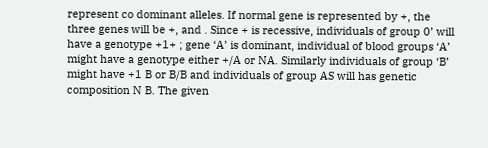represent co dominant alleles. If normal gene is represented by +, the three genes will be +, and . Since + is recessive, individuals of group 0’ will have a genotype +1+ ; gene ‘A’ is dominant, individual of blood groups ‘A’ might have a genotype either +/A or NA. Similarly individuals of group ‘B’ might have +1 B or B/B and individuals of group AS will has genetic composition N B. The given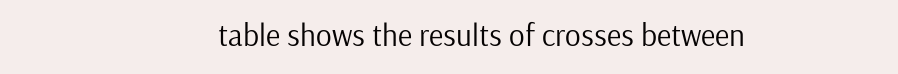table shows the results of crosses between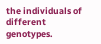the individuals of different genotypes.